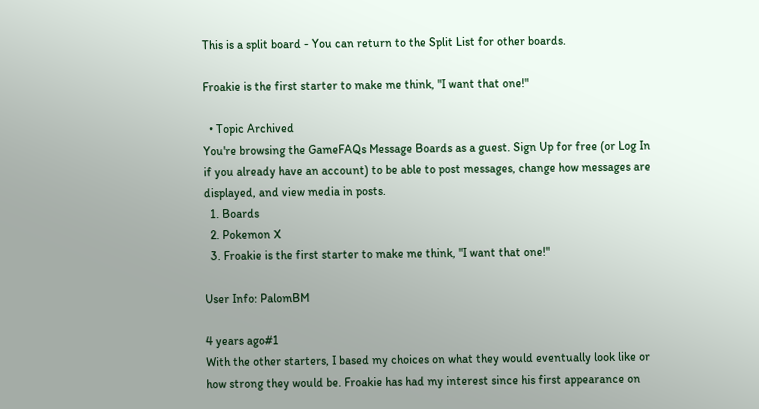This is a split board - You can return to the Split List for other boards.

Froakie is the first starter to make me think, "I want that one!"

  • Topic Archived
You're browsing the GameFAQs Message Boards as a guest. Sign Up for free (or Log In if you already have an account) to be able to post messages, change how messages are displayed, and view media in posts.
  1. Boards
  2. Pokemon X
  3. Froakie is the first starter to make me think, "I want that one!"

User Info: PalomBM

4 years ago#1
With the other starters, I based my choices on what they would eventually look like or how strong they would be. Froakie has had my interest since his first appearance on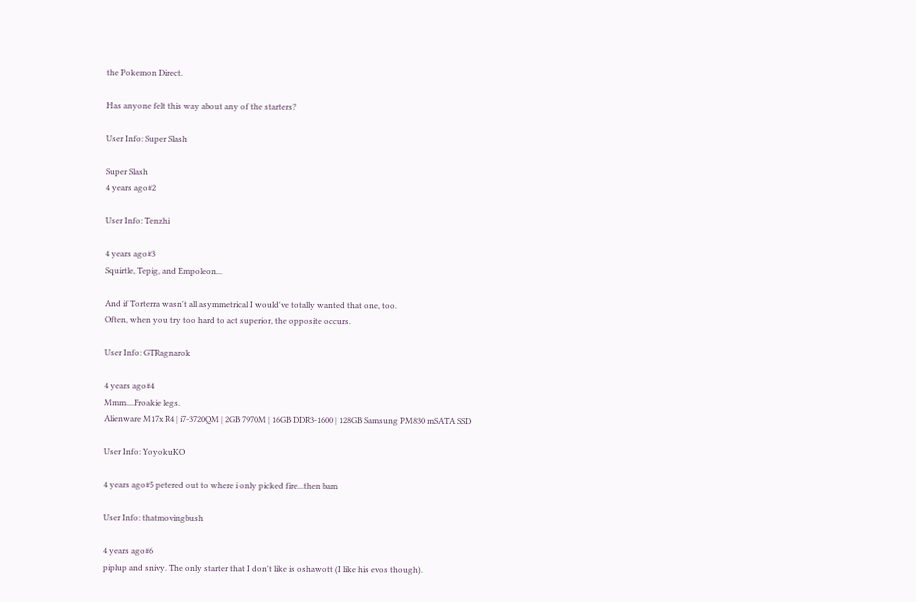the Pokemon Direct.

Has anyone felt this way about any of the starters?

User Info: Super Slash

Super Slash
4 years ago#2

User Info: Tenzhi

4 years ago#3
Squirtle, Tepig, and Empoleon...

And if Torterra wasn't all asymmetrical I would've totally wanted that one, too.
Often, when you try too hard to act superior, the opposite occurs.

User Info: GTRagnarok

4 years ago#4
Mmm....Froakie legs.
Alienware M17x R4 | i7-3720QM | 2GB 7970M | 16GB DDR3-1600 | 128GB Samsung PM830 mSATA SSD

User Info: YoyokuKO

4 years ago#5 petered out to where i only picked fire...then bam

User Info: thatmovingbush

4 years ago#6
piplup and snivy. The only starter that I don't like is oshawott (I like his evos though).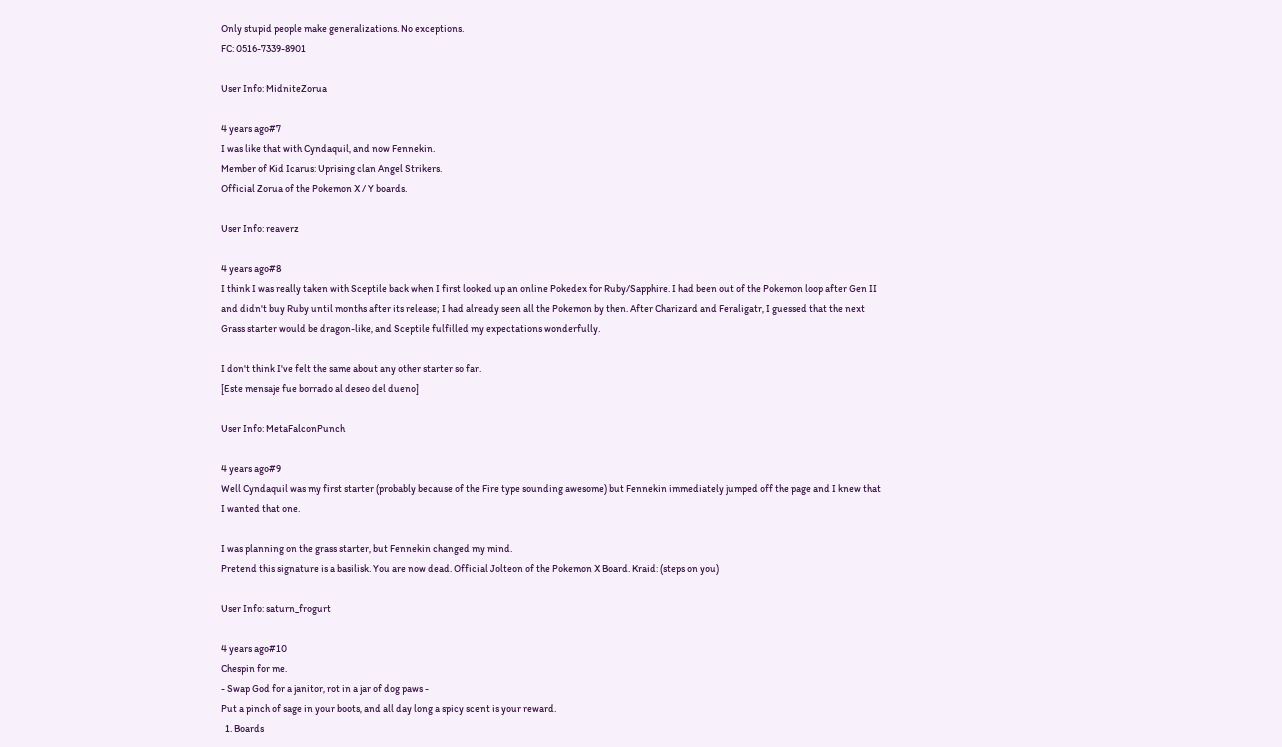Only stupid people make generalizations. No exceptions.
FC: 0516-7339-8901

User Info: MidniteZorua

4 years ago#7
I was like that with Cyndaquil, and now Fennekin.
Member of Kid Icarus: Uprising clan Angel Strikers.
Official Zorua of the Pokemon X / Y boards.

User Info: reaverz

4 years ago#8
I think I was really taken with Sceptile back when I first looked up an online Pokedex for Ruby/Sapphire. I had been out of the Pokemon loop after Gen II and didn't buy Ruby until months after its release; I had already seen all the Pokemon by then. After Charizard and Feraligatr, I guessed that the next Grass starter would be dragon-like, and Sceptile fulfilled my expectations wonderfully.

I don't think I've felt the same about any other starter so far.
[Este mensaje fue borrado al deseo del dueno]

User Info: MetaFalconPunch

4 years ago#9
Well Cyndaquil was my first starter (probably because of the Fire type sounding awesome) but Fennekin immediately jumped off the page and I knew that I wanted that one.

I was planning on the grass starter, but Fennekin changed my mind.
Pretend this signature is a basilisk. You are now dead. Official Jolteon of the Pokemon X Board. Kraid: (steps on you)

User Info: saturn_frogurt

4 years ago#10
Chespin for me.
- Swap God for a janitor, rot in a jar of dog paws -
Put a pinch of sage in your boots, and all day long a spicy scent is your reward.
  1. Boards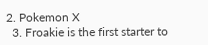2. Pokemon X
  3. Froakie is the first starter to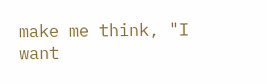make me think, "I want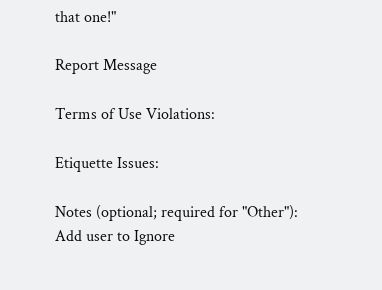that one!"

Report Message

Terms of Use Violations:

Etiquette Issues:

Notes (optional; required for "Other"):
Add user to Ignore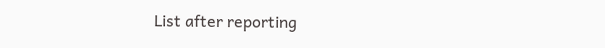List after reporting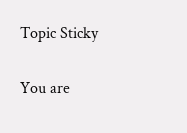Topic Sticky

You are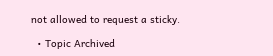not allowed to request a sticky.

  • Topic Archived